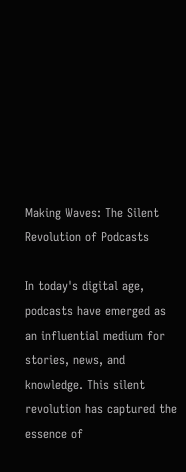Making Waves: The Silent Revolution of Podcasts

In today's digital age, podcasts have emerged as an influential medium for stories, news, and knowledge. This silent revolution has captured the essence of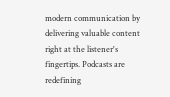modern communication by delivering valuable content right at the listener's fingertips. Podcasts are redefining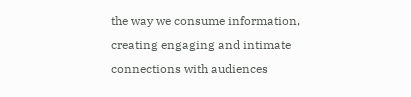the way we consume information, creating engaging and intimate connections with audiences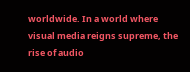worldwide. In a world where visual media reigns supreme, the rise of audio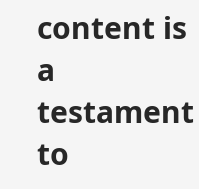content is a testament to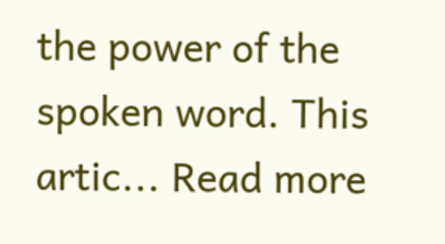the power of the spoken word. This artic... Read more